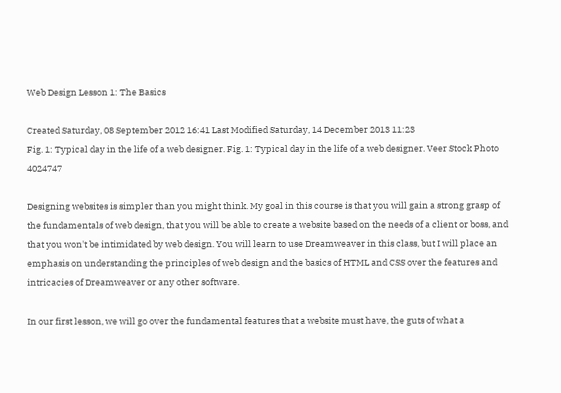Web Design Lesson 1: The Basics

Created Saturday, 08 September 2012 16:41 Last Modified Saturday, 14 December 2013 11:23
Fig. 1: Typical day in the life of a web designer. Fig. 1: Typical day in the life of a web designer. Veer Stock Photo 4024747

Designing websites is simpler than you might think. My goal in this course is that you will gain a strong grasp of the fundamentals of web design, that you will be able to create a website based on the needs of a client or boss, and that you won't be intimidated by web design. You will learn to use Dreamweaver in this class, but I will place an emphasis on understanding the principles of web design and the basics of HTML and CSS over the features and intricacies of Dreamweaver or any other software.

In our first lesson, we will go over the fundamental features that a website must have, the guts of what a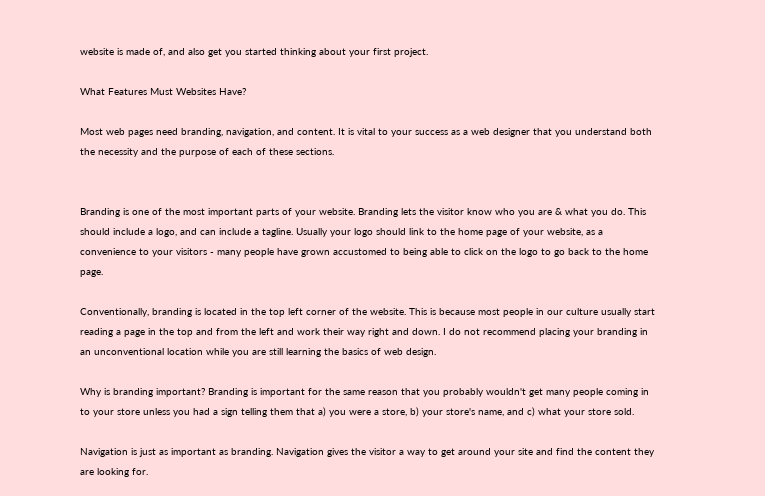website is made of, and also get you started thinking about your first project.

What Features Must Websites Have?

Most web pages need branding, navigation, and content. It is vital to your success as a web designer that you understand both the necessity and the purpose of each of these sections.


Branding is one of the most important parts of your website. Branding lets the visitor know who you are & what you do. This should include a logo, and can include a tagline. Usually your logo should link to the home page of your website, as a convenience to your visitors - many people have grown accustomed to being able to click on the logo to go back to the home page.

Conventionally, branding is located in the top left corner of the website. This is because most people in our culture usually start reading a page in the top and from the left and work their way right and down. I do not recommend placing your branding in an unconventional location while you are still learning the basics of web design.

Why is branding important? Branding is important for the same reason that you probably wouldn't get many people coming in to your store unless you had a sign telling them that a) you were a store, b) your store's name, and c) what your store sold.

Navigation is just as important as branding. Navigation gives the visitor a way to get around your site and find the content they are looking for.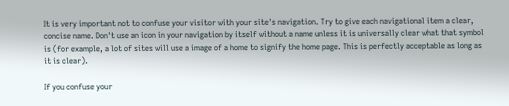It is very important not to confuse your visitor with your site's navigation. Try to give each navigational item a clear, concise name. Don't use an icon in your navigation by itself without a name unless it is universally clear what that symbol is (for example, a lot of sites will use a image of a home to signify the home page. This is perfectly acceptable as long as it is clear).

If you confuse your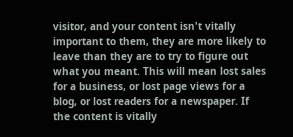visitor, and your content isn't vitally important to them, they are more likely to leave than they are to try to figure out what you meant. This will mean lost sales for a business, or lost page views for a blog, or lost readers for a newspaper. If the content is vitally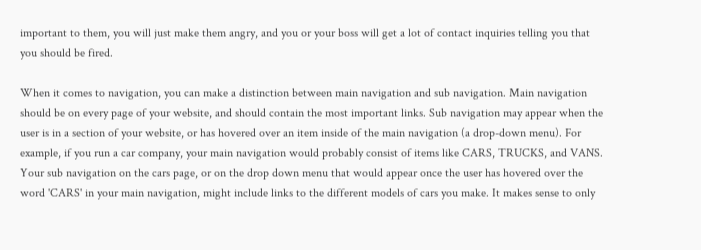important to them, you will just make them angry, and you or your boss will get a lot of contact inquiries telling you that you should be fired.

When it comes to navigation, you can make a distinction between main navigation and sub navigation. Main navigation should be on every page of your website, and should contain the most important links. Sub navigation may appear when the user is in a section of your website, or has hovered over an item inside of the main navigation (a drop-down menu). For example, if you run a car company, your main navigation would probably consist of items like CARS, TRUCKS, and VANS. Your sub navigation on the cars page, or on the drop down menu that would appear once the user has hovered over the word 'CARS' in your main navigation, might include links to the different models of cars you make. It makes sense to only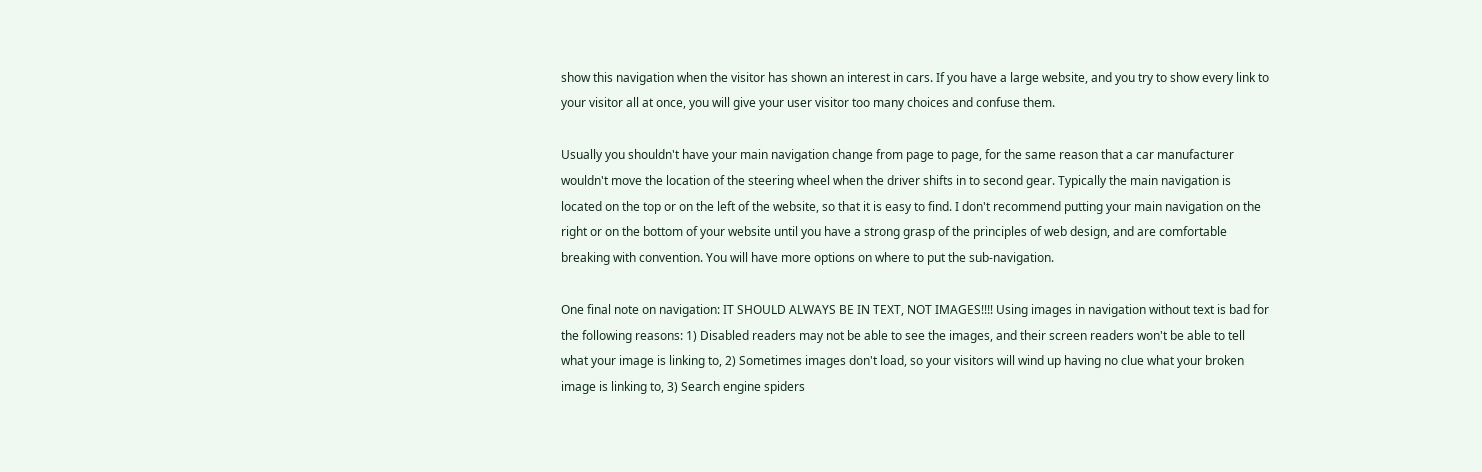show this navigation when the visitor has shown an interest in cars. If you have a large website, and you try to show every link to your visitor all at once, you will give your user visitor too many choices and confuse them.

Usually you shouldn't have your main navigation change from page to page, for the same reason that a car manufacturer wouldn't move the location of the steering wheel when the driver shifts in to second gear. Typically the main navigation is located on the top or on the left of the website, so that it is easy to find. I don't recommend putting your main navigation on the right or on the bottom of your website until you have a strong grasp of the principles of web design, and are comfortable breaking with convention. You will have more options on where to put the sub-navigation.

One final note on navigation: IT SHOULD ALWAYS BE IN TEXT, NOT IMAGES!!!! Using images in navigation without text is bad for the following reasons: 1) Disabled readers may not be able to see the images, and their screen readers won't be able to tell what your image is linking to, 2) Sometimes images don't load, so your visitors will wind up having no clue what your broken image is linking to, 3) Search engine spiders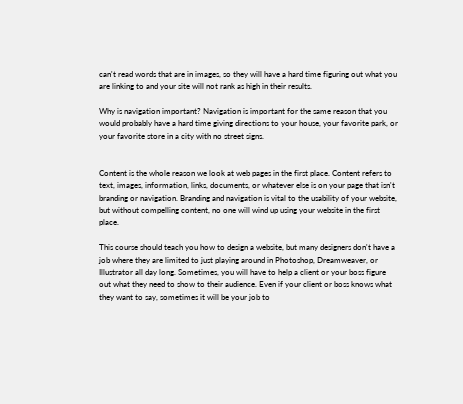can't read words that are in images, so they will have a hard time figuring out what you are linking to and your site will not rank as high in their results.

Why is navigation important? Navigation is important for the same reason that you would probably have a hard time giving directions to your house, your favorite park, or your favorite store in a city with no street signs.


Content is the whole reason we look at web pages in the first place. Content refers to text, images, information, links, documents, or whatever else is on your page that isn't branding or navigation. Branding and navigation is vital to the usability of your website, but without compelling content, no one will wind up using your website in the first place.

This course should teach you how to design a website, but many designers don't have a job where they are limited to just playing around in Photoshop, Dreamweaver, or Illustrator all day long. Sometimes, you will have to help a client or your boss figure out what they need to show to their audience. Even if your client or boss knows what they want to say, sometimes it will be your job to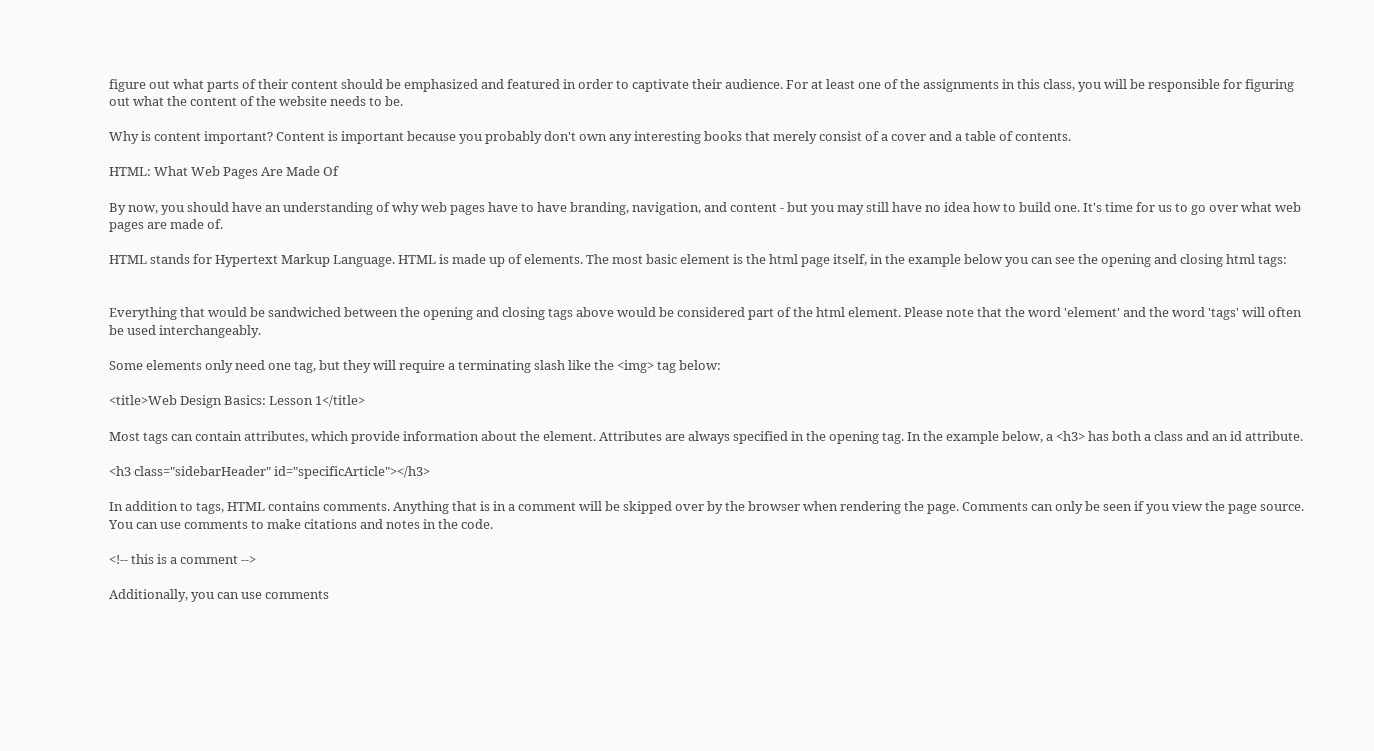figure out what parts of their content should be emphasized and featured in order to captivate their audience. For at least one of the assignments in this class, you will be responsible for figuring out what the content of the website needs to be.

Why is content important? Content is important because you probably don't own any interesting books that merely consist of a cover and a table of contents.

HTML: What Web Pages Are Made Of

By now, you should have an understanding of why web pages have to have branding, navigation, and content - but you may still have no idea how to build one. It's time for us to go over what web pages are made of.

HTML stands for Hypertext Markup Language. HTML is made up of elements. The most basic element is the html page itself, in the example below you can see the opening and closing html tags:


Everything that would be sandwiched between the opening and closing tags above would be considered part of the html element. Please note that the word 'element' and the word 'tags' will often be used interchangeably.

Some elements only need one tag, but they will require a terminating slash like the <img> tag below:

<title>Web Design Basics: Lesson 1</title>

Most tags can contain attributes, which provide information about the element. Attributes are always specified in the opening tag. In the example below, a <h3> has both a class and an id attribute.

<h3 class="sidebarHeader" id="specificArticle"></h3>

In addition to tags, HTML contains comments. Anything that is in a comment will be skipped over by the browser when rendering the page. Comments can only be seen if you view the page source. You can use comments to make citations and notes in the code.

<!-- this is a comment -->

Additionally, you can use comments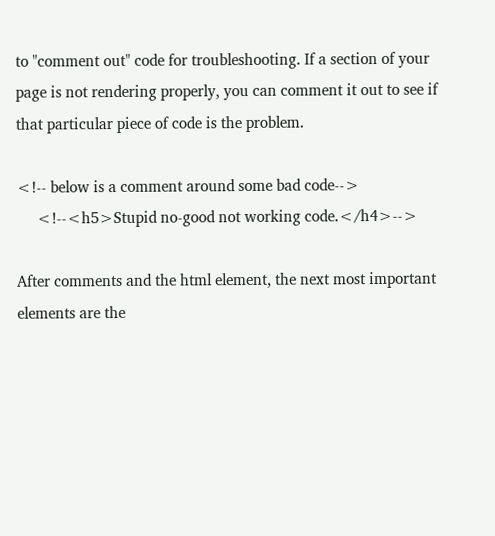to "comment out" code for troubleshooting. If a section of your page is not rendering properly, you can comment it out to see if that particular piece of code is the problem.

<!-- below is a comment around some bad code-->
     <!--<h5>Stupid no-good not working code.</h4>-->

After comments and the html element, the next most important elements are the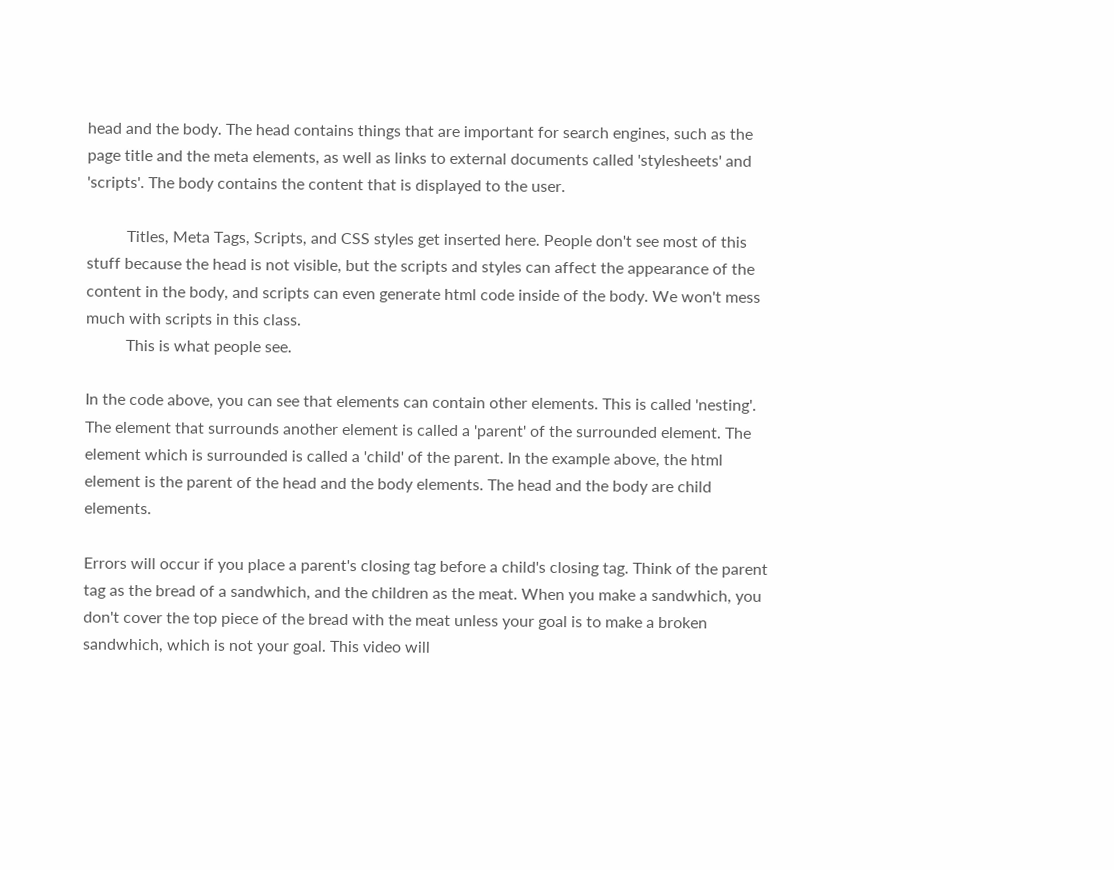head and the body. The head contains things that are important for search engines, such as the page title and the meta elements, as well as links to external documents called 'stylesheets' and 'scripts'. The body contains the content that is displayed to the user.

          Titles, Meta Tags, Scripts, and CSS styles get inserted here. People don't see most of this stuff because the head is not visible, but the scripts and styles can affect the appearance of the content in the body, and scripts can even generate html code inside of the body. We won't mess much with scripts in this class.
          This is what people see.

In the code above, you can see that elements can contain other elements. This is called 'nesting'. The element that surrounds another element is called a 'parent' of the surrounded element. The element which is surrounded is called a 'child' of the parent. In the example above, the html element is the parent of the head and the body elements. The head and the body are child elements.

Errors will occur if you place a parent's closing tag before a child's closing tag. Think of the parent tag as the bread of a sandwhich, and the children as the meat. When you make a sandwhich, you don't cover the top piece of the bread with the meat unless your goal is to make a broken sandwhich, which is not your goal. This video will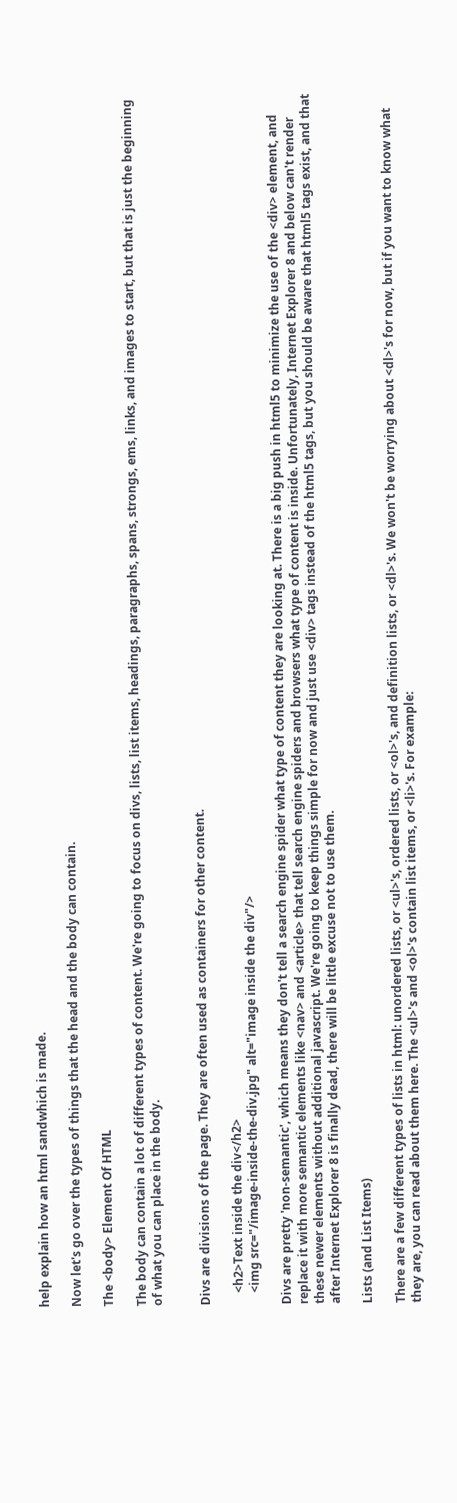help explain how an html sandwhich is made.

Now let's go over the types of things that the head and the body can contain.

The <body> Element Of HTML

The body can contain a lot of different types of content. We're going to focus on divs, lists, list items, headings, paragraphs, spans, strongs, ems, links, and images to start, but that is just the beginning of what you can place in the body.


Divs are divisions of the page. They are often used as containers for other content.

    <h2>Text inside the div</h2>
    <img src="/image-inside-the-div.jpg" alt="image inside the div"/>

Divs are pretty 'non-semantic', which means they don't tell a search engine spider what type of content they are looking at. There is a big push in html5 to minimize the use of the <div> element, and replace it with more semantic elements like <nav> and <article> that tell search engine spiders and browsers what type of content is inside. Unfortunately, Internet Explorer 8 and below can't render these newer elements without additional javascript. We're going to keep things simple for now and just use <div> tags instead of the html5 tags, but you should be aware that html5 tags exist, and that after Internet Explorer 8 is finally dead, there will be little excuse not to use them.

Lists (and List Items)

There are a few different types of lists in html: unordered lists, or <ul>'s, ordered lists, or <ol>'s, and definition lists, or <dl>'s. We won't be worrying about <dl>'s for now, but if you want to know what they are, you can read about them here. The <ul>'s and <ol>'s contain list items, or <li>'s. For example: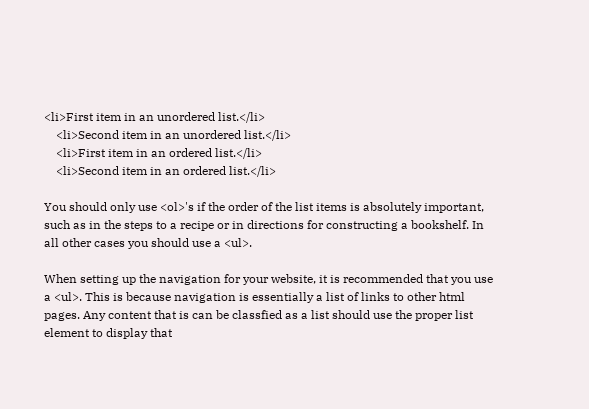<li>First item in an unordered list.</li>
    <li>Second item in an unordered list.</li>
    <li>First item in an ordered list.</li>
    <li>Second item in an ordered list.</li>

You should only use <ol>'s if the order of the list items is absolutely important, such as in the steps to a recipe or in directions for constructing a bookshelf. In all other cases you should use a <ul>.

When setting up the navigation for your website, it is recommended that you use a <ul>. This is because navigation is essentially a list of links to other html pages. Any content that is can be classfied as a list should use the proper list element to display that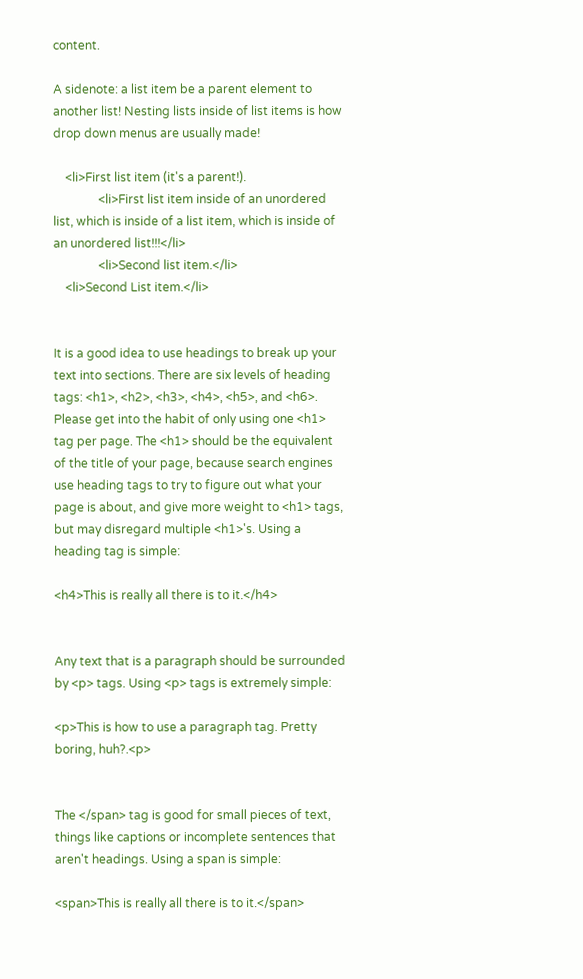content.

A sidenote: a list item be a parent element to another list! Nesting lists inside of list items is how drop down menus are usually made!

    <li>First list item (it's a parent!).
               <li>First list item inside of an unordered list, which is inside of a list item, which is inside of an unordered list!!!</li>
               <li>Second list item.</li>
    <li>Second List item.</li>


It is a good idea to use headings to break up your text into sections. There are six levels of heading tags: <h1>, <h2>, <h3>, <h4>, <h5>, and <h6>. Please get into the habit of only using one <h1> tag per page. The <h1> should be the equivalent of the title of your page, because search engines use heading tags to try to figure out what your page is about, and give more weight to <h1> tags, but may disregard multiple <h1>'s. Using a heading tag is simple:

<h4>This is really all there is to it.</h4>


Any text that is a paragraph should be surrounded by <p> tags. Using <p> tags is extremely simple:

<p>This is how to use a paragraph tag. Pretty boring, huh?.<p>


The </span> tag is good for small pieces of text, things like captions or incomplete sentences that aren't headings. Using a span is simple:

<span>This is really all there is to it.</span>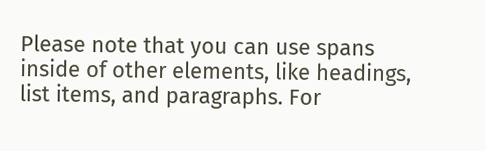Please note that you can use spans inside of other elements, like headings, list items, and paragraphs. For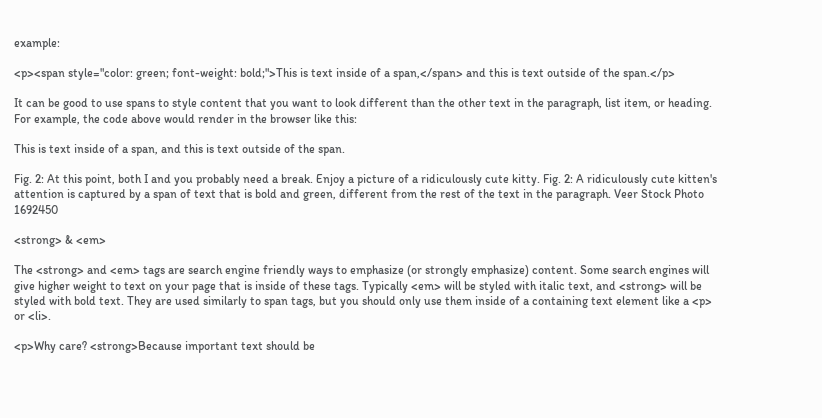example:

<p><span style="color: green; font-weight: bold;">This is text inside of a span,</span> and this is text outside of the span.</p>

It can be good to use spans to style content that you want to look different than the other text in the paragraph, list item, or heading. For example, the code above would render in the browser like this:

This is text inside of a span, and this is text outside of the span.

Fig. 2: At this point, both I and you probably need a break. Enjoy a picture of a ridiculously cute kitty. Fig. 2: A ridiculously cute kitten's attention is captured by a span of text that is bold and green, different from the rest of the text in the paragraph. Veer Stock Photo 1692450

<strong> & <em>

The <strong> and <em> tags are search engine friendly ways to emphasize (or strongly emphasize) content. Some search engines will give higher weight to text on your page that is inside of these tags. Typically <em> will be styled with italic text, and <strong> will be styled with bold text. They are used similarly to span tags, but you should only use them inside of a containing text element like a <p> or <li>.

<p>Why care? <strong>Because important text should be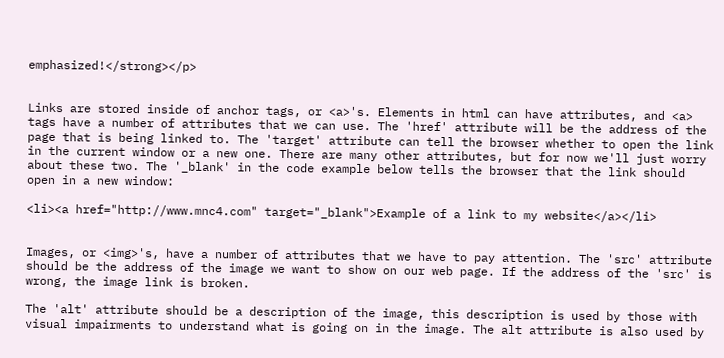emphasized!</strong></p>


Links are stored inside of anchor tags, or <a>'s. Elements in html can have attributes, and <a> tags have a number of attributes that we can use. The 'href' attribute will be the address of the page that is being linked to. The 'target' attribute can tell the browser whether to open the link in the current window or a new one. There are many other attributes, but for now we'll just worry about these two. The '_blank' in the code example below tells the browser that the link should open in a new window:

<li><a href="http://www.mnc4.com" target="_blank">Example of a link to my website</a></li>


Images, or <img>'s, have a number of attributes that we have to pay attention. The 'src' attribute should be the address of the image we want to show on our web page. If the address of the 'src' is wrong, the image link is broken.

The 'alt' attribute should be a description of the image, this description is used by those with visual impairments to understand what is going on in the image. The alt attribute is also used by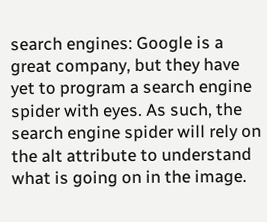search engines: Google is a great company, but they have yet to program a search engine spider with eyes. As such, the search engine spider will rely on the alt attribute to understand what is going on in the image.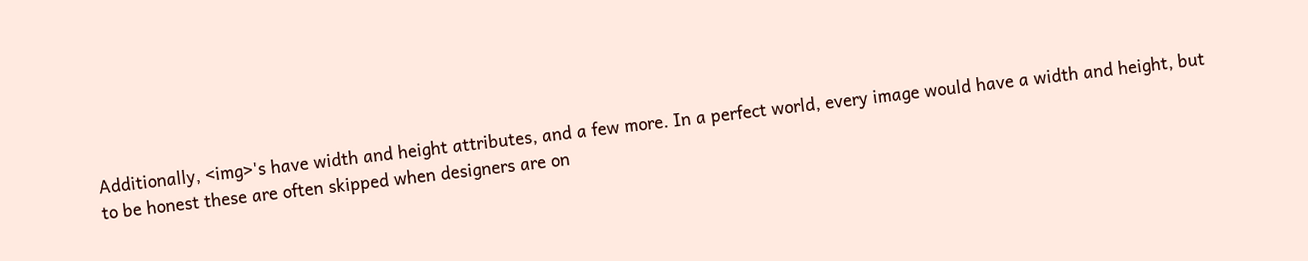Additionally, <img>'s have width and height attributes, and a few more. In a perfect world, every image would have a width and height, but to be honest these are often skipped when designers are on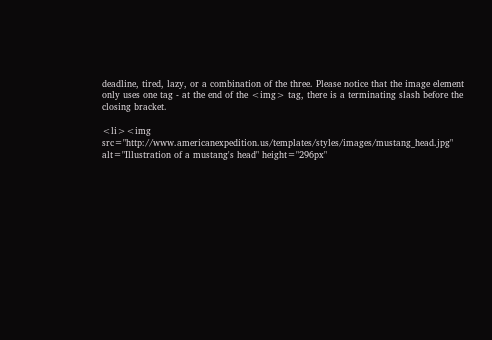deadline, tired, lazy, or a combination of the three. Please notice that the image element only uses one tag - at the end of the <img> tag, there is a terminating slash before the closing bracket.

<li><img src="http://www.americanexpedition.us/templates/styles/images/mustang_head.jpg" alt="Illustration of a mustang's head" height="296px"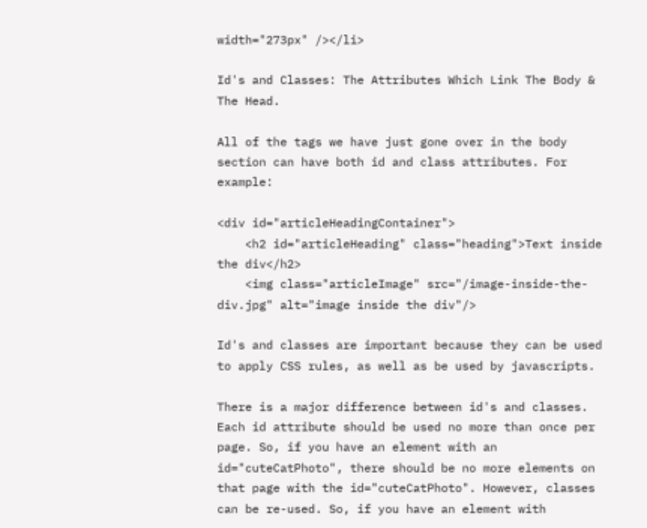width="273px" /></li>

Id's and Classes: The Attributes Which Link The Body & The Head.

All of the tags we have just gone over in the body section can have both id and class attributes. For example:

<div id="articleHeadingContainer">
    <h2 id="articleHeading" class="heading">Text inside the div</h2>
    <img class="articleImage" src="/image-inside-the-div.jpg" alt="image inside the div"/>

Id's and classes are important because they can be used to apply CSS rules, as well as be used by javascripts.

There is a major difference between id's and classes. Each id attribute should be used no more than once per page. So, if you have an element with an id="cuteCatPhoto", there should be no more elements on that page with the id="cuteCatPhoto". However, classes can be re-used. So, if you have an element with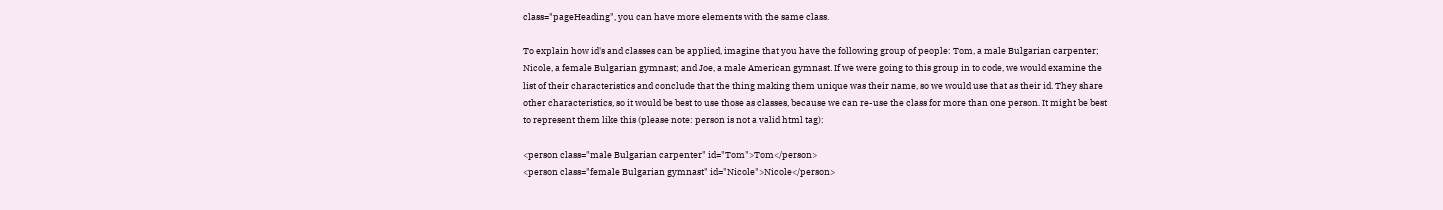class="pageHeading", you can have more elements with the same class.

To explain how id's and classes can be applied, imagine that you have the following group of people: Tom, a male Bulgarian carpenter; Nicole, a female Bulgarian gymnast; and Joe, a male American gymnast. If we were going to this group in to code, we would examine the list of their characteristics and conclude that the thing making them unique was their name, so we would use that as their id. They share other characteristics, so it would be best to use those as classes, because we can re-use the class for more than one person. It might be best to represent them like this (please note: person is not a valid html tag):

<person class="male Bulgarian carpenter" id="Tom">Tom</person>
<person class="female Bulgarian gymnast" id="Nicole">Nicole</person>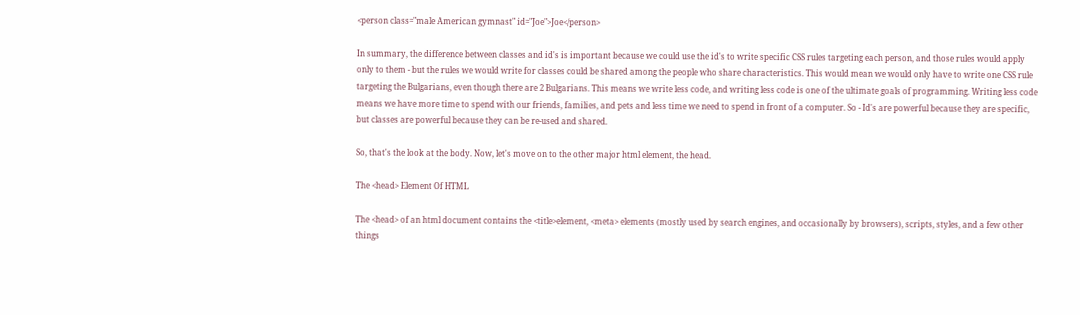<person class="male American gymnast" id="Joe">Joe</person>

In summary, the difference between classes and id's is important because we could use the id's to write specific CSS rules targeting each person, and those rules would apply only to them - but the rules we would write for classes could be shared among the people who share characteristics. This would mean we would only have to write one CSS rule targeting the Bulgarians, even though there are 2 Bulgarians. This means we write less code, and writing less code is one of the ultimate goals of programming. Writing less code means we have more time to spend with our friends, families, and pets and less time we need to spend in front of a computer. So - Id's are powerful because they are specific, but classes are powerful because they can be re-used and shared.

So, that's the look at the body. Now, let's move on to the other major html element, the head.

The <head> Element Of HTML

The <head> of an html document contains the <title>element, <meta> elements (mostly used by search engines, and occasionally by browsers), scripts, styles, and a few other things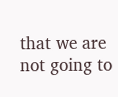that we are not going to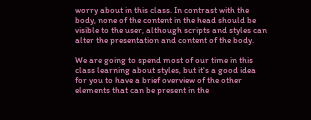worry about in this class. In contrast with the body, none of the content in the head should be visible to the user, although scripts and styles can alter the presentation and content of the body.

We are going to spend most of our time in this class learning about styles, but it's a good idea for you to have a brief overview of the other elements that can be present in the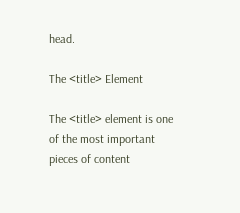head.

The <title> Element

The <title> element is one of the most important pieces of content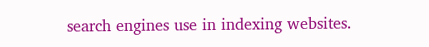search engines use in indexing websites.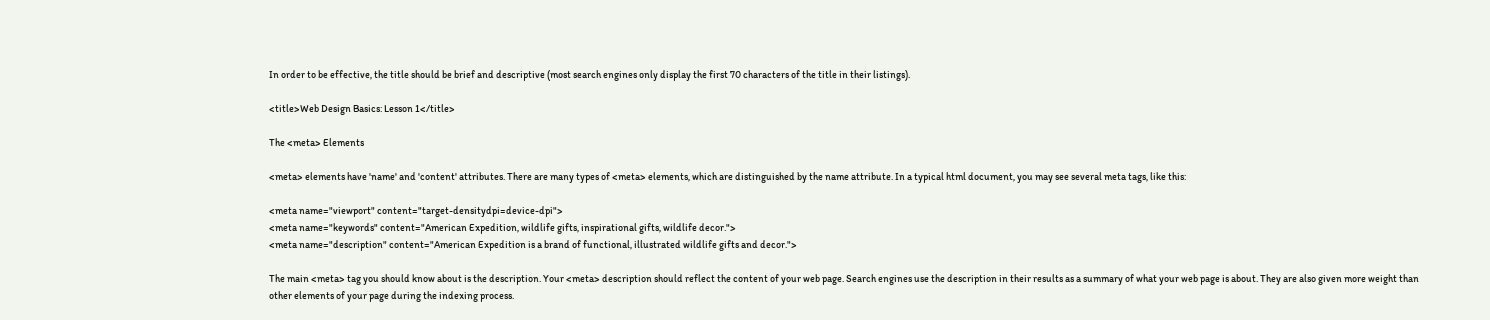In order to be effective, the title should be brief and descriptive (most search engines only display the first 70 characters of the title in their listings).

<title>Web Design Basics: Lesson 1</title>

The <meta> Elements

<meta> elements have 'name' and 'content' attributes. There are many types of <meta> elements, which are distinguished by the name attribute. In a typical html document, you may see several meta tags, like this:

<meta name="viewport" content="target-densitydpi=device-dpi">
<meta name="keywords" content="American Expedition, wildlife gifts, inspirational gifts, wildlife decor.">
<meta name="description" content="American Expedition is a brand of functional, illustrated wildlife gifts and decor.">

The main <meta> tag you should know about is the description. Your <meta> description should reflect the content of your web page. Search engines use the description in their results as a summary of what your web page is about. They are also given more weight than other elements of your page during the indexing process.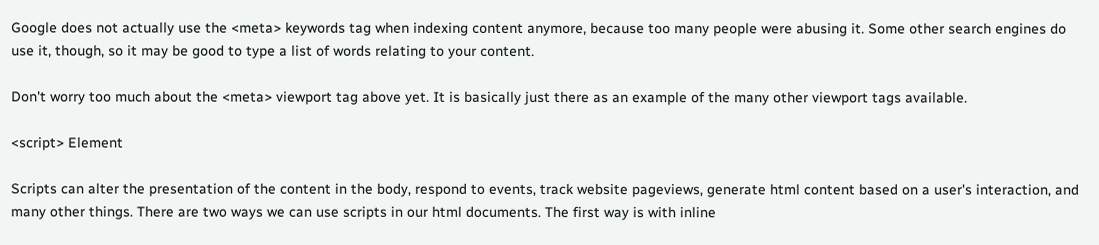Google does not actually use the <meta> keywords tag when indexing content anymore, because too many people were abusing it. Some other search engines do use it, though, so it may be good to type a list of words relating to your content.

Don't worry too much about the <meta> viewport tag above yet. It is basically just there as an example of the many other viewport tags available.

<script> Element

Scripts can alter the presentation of the content in the body, respond to events, track website pageviews, generate html content based on a user's interaction, and many other things. There are two ways we can use scripts in our html documents. The first way is with inline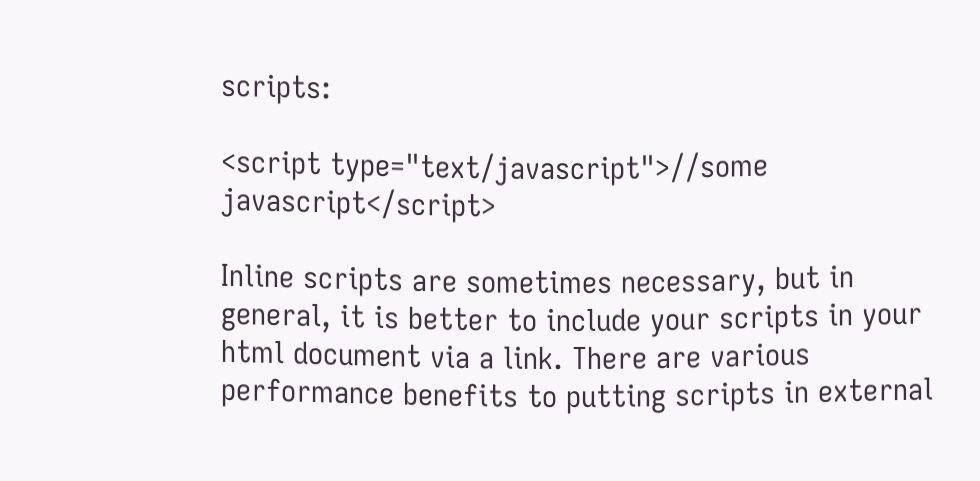scripts:

<script type="text/javascript">//some javascript</script>

Inline scripts are sometimes necessary, but in general, it is better to include your scripts in your html document via a link. There are various performance benefits to putting scripts in external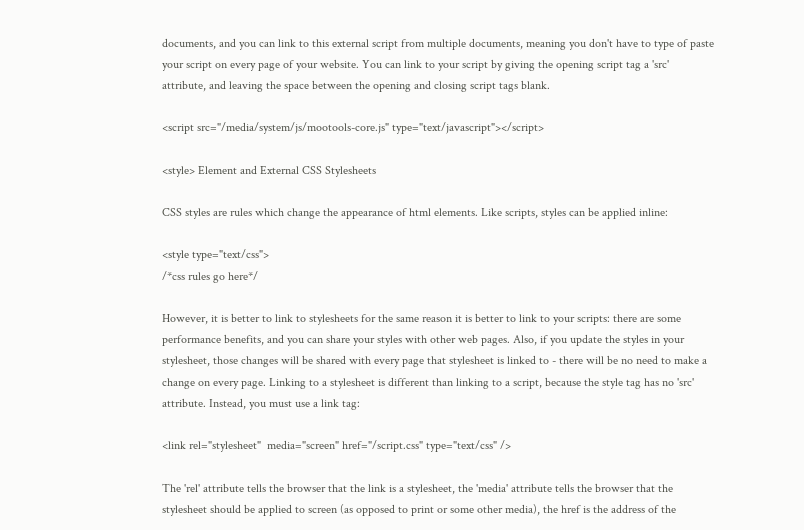documents, and you can link to this external script from multiple documents, meaning you don't have to type of paste your script on every page of your website. You can link to your script by giving the opening script tag a 'src' attribute, and leaving the space between the opening and closing script tags blank.

<script src="/media/system/js/mootools-core.js" type="text/javascript"></script>

<style> Element and External CSS Stylesheets

CSS styles are rules which change the appearance of html elements. Like scripts, styles can be applied inline:

<style type="text/css">
/*css rules go here*/

However, it is better to link to stylesheets for the same reason it is better to link to your scripts: there are some performance benefits, and you can share your styles with other web pages. Also, if you update the styles in your stylesheet, those changes will be shared with every page that stylesheet is linked to - there will be no need to make a change on every page. Linking to a stylesheet is different than linking to a script, because the style tag has no 'src' attribute. Instead, you must use a link tag:

<link rel="stylesheet"  media="screen" href="/script.css" type="text/css" />

The 'rel' attribute tells the browser that the link is a stylesheet, the 'media' attribute tells the browser that the stylesheet should be applied to screen (as opposed to print or some other media), the href is the address of the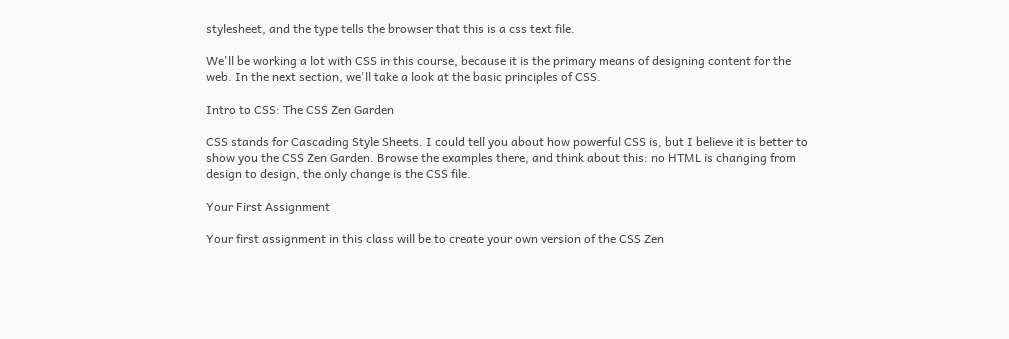stylesheet, and the type tells the browser that this is a css text file.

We'll be working a lot with CSS in this course, because it is the primary means of designing content for the web. In the next section, we'll take a look at the basic principles of CSS.

Intro to CSS: The CSS Zen Garden

CSS stands for Cascading Style Sheets. I could tell you about how powerful CSS is, but I believe it is better to show you the CSS Zen Garden. Browse the examples there, and think about this: no HTML is changing from design to design, the only change is the CSS file.

Your First Assignment

Your first assignment in this class will be to create your own version of the CSS Zen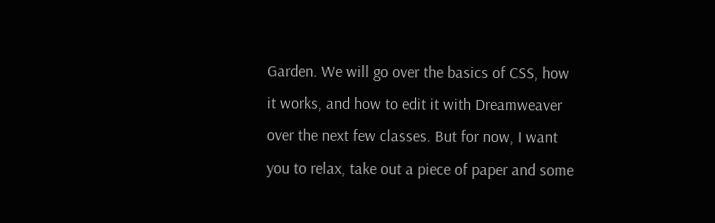Garden. We will go over the basics of CSS, how it works, and how to edit it with Dreamweaver over the next few classes. But for now, I want you to relax, take out a piece of paper and some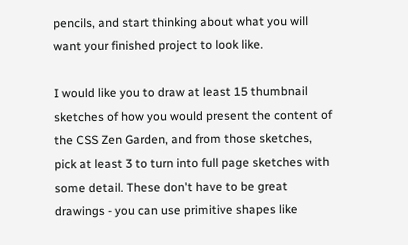pencils, and start thinking about what you will want your finished project to look like.

I would like you to draw at least 15 thumbnail sketches of how you would present the content of the CSS Zen Garden, and from those sketches, pick at least 3 to turn into full page sketches with some detail. These don't have to be great drawings - you can use primitive shapes like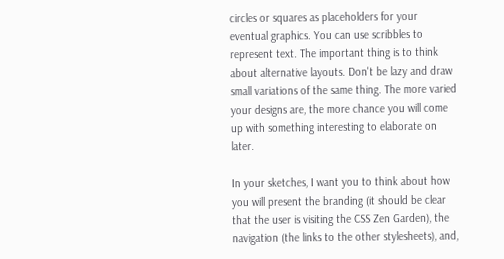circles or squares as placeholders for your eventual graphics. You can use scribbles to represent text. The important thing is to think about alternative layouts. Don't be lazy and draw small variations of the same thing. The more varied your designs are, the more chance you will come up with something interesting to elaborate on later.

In your sketches, I want you to think about how you will present the branding (it should be clear that the user is visiting the CSS Zen Garden), the navigation (the links to the other stylesheets), and,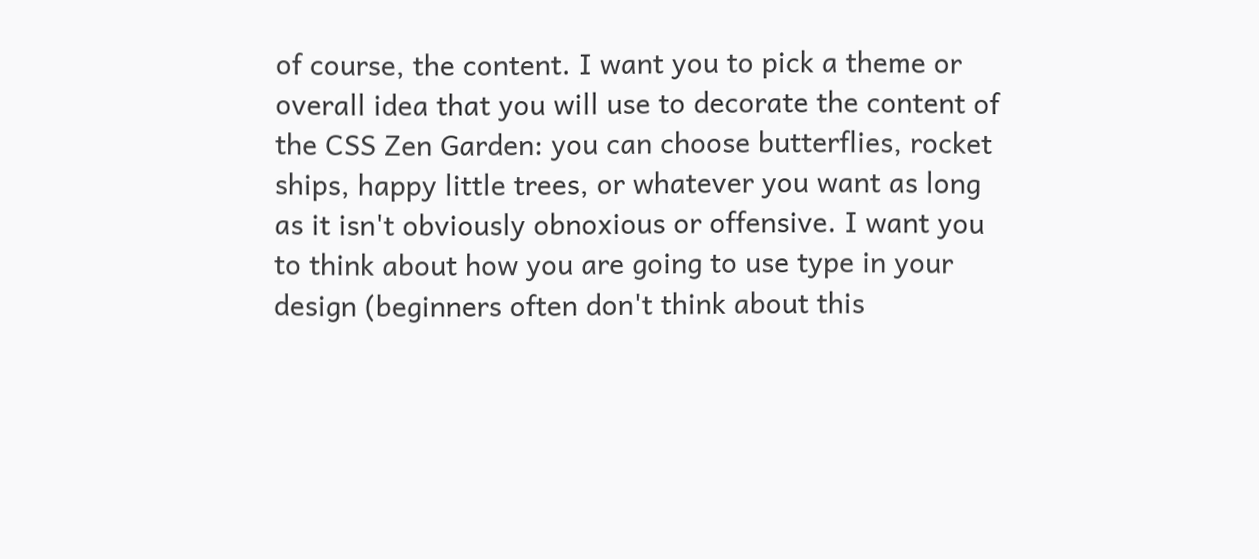of course, the content. I want you to pick a theme or overall idea that you will use to decorate the content of the CSS Zen Garden: you can choose butterflies, rocket ships, happy little trees, or whatever you want as long as it isn't obviously obnoxious or offensive. I want you to think about how you are going to use type in your design (beginners often don't think about this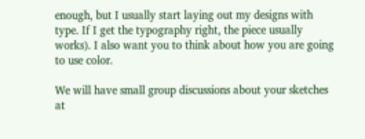enough, but I usually start laying out my designs with type. If I get the typography right, the piece usually works). I also want you to think about how you are going to use color.

We will have small group discussions about your sketches at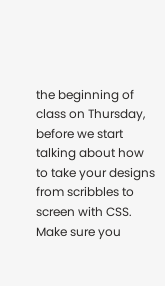the beginning of class on Thursday, before we start talking about how to take your designs from scribbles to screen with CSS. Make sure you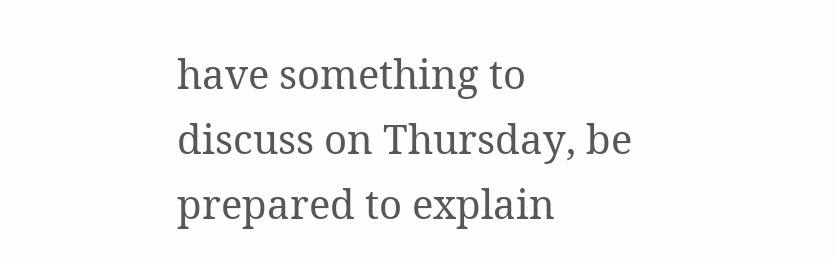have something to discuss on Thursday, be prepared to explain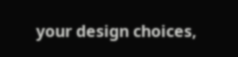your design choices,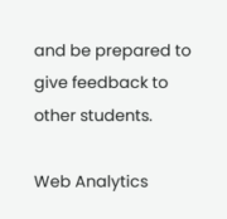and be prepared to give feedback to other students.

Web Analytics